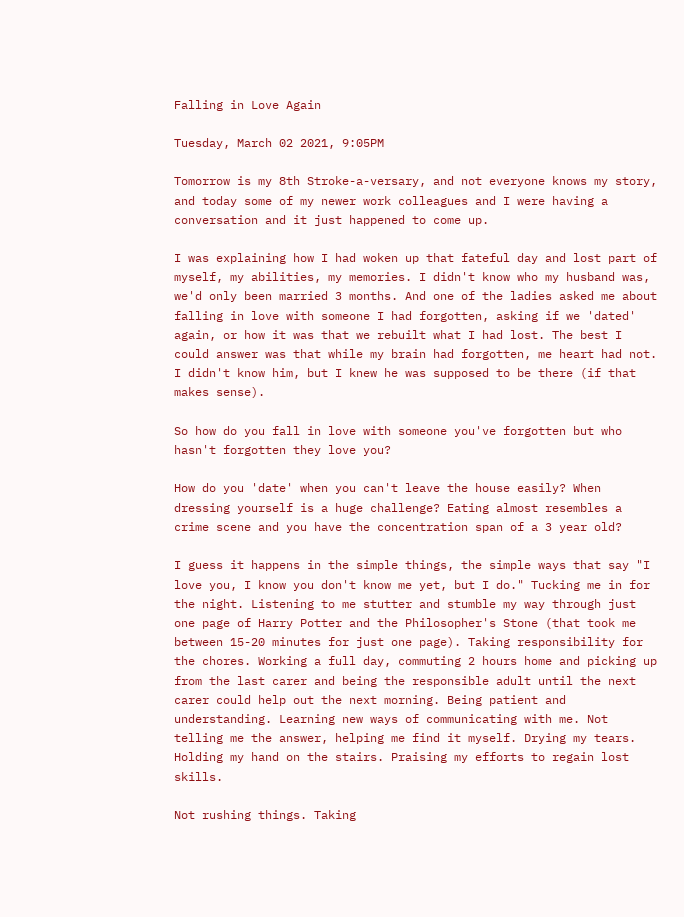Falling in Love Again

Tuesday, March 02 2021, 9:05PM

Tomorrow is my 8th Stroke-a-versary, and not everyone knows my story, and today some of my newer work colleagues and I were having a conversation and it just happened to come up.

I was explaining how I had woken up that fateful day and lost part of myself, my abilities, my memories. I didn't know who my husband was, we'd only been married 3 months. And one of the ladies asked me about falling in love with someone I had forgotten, asking if we 'dated' again, or how it was that we rebuilt what I had lost. The best I could answer was that while my brain had forgotten, me heart had not. I didn't know him, but I knew he was supposed to be there (if that makes sense).

So how do you fall in love with someone you've forgotten but who hasn't forgotten they love you?

How do you 'date' when you can't leave the house easily? When dressing yourself is a huge challenge? Eating almost resembles a crime scene and you have the concentration span of a 3 year old?

I guess it happens in the simple things, the simple ways that say "I love you, I know you don't know me yet, but I do." Tucking me in for the night. Listening to me stutter and stumble my way through just one page of Harry Potter and the Philosopher's Stone (that took me between 15-20 minutes for just one page). Taking responsibility for the chores. Working a full day, commuting 2 hours home and picking up from the last carer and being the responsible adult until the next carer could help out the next morning. Being patient and understanding. Learning new ways of communicating with me. Not telling me the answer, helping me find it myself. Drying my tears. Holding my hand on the stairs. Praising my efforts to regain lost skills.

Not rushing things. Taking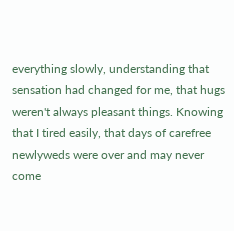everything slowly, understanding that sensation had changed for me, that hugs weren't always pleasant things. Knowing that I tired easily, that days of carefree newlyweds were over and may never come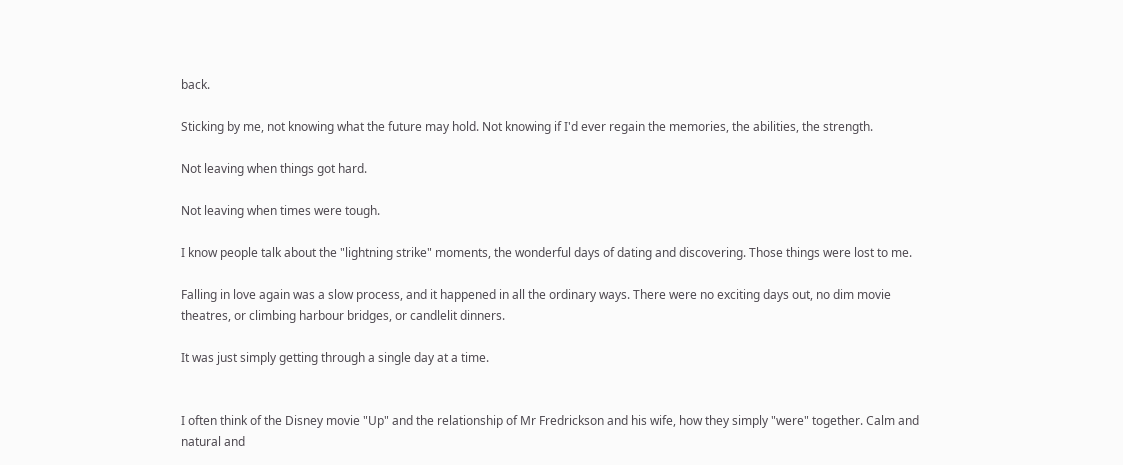back.

Sticking by me, not knowing what the future may hold. Not knowing if I'd ever regain the memories, the abilities, the strength.

Not leaving when things got hard.

Not leaving when times were tough.

I know people talk about the "lightning strike" moments, the wonderful days of dating and discovering. Those things were lost to me.

Falling in love again was a slow process, and it happened in all the ordinary ways. There were no exciting days out, no dim movie theatres, or climbing harbour bridges, or candlelit dinners.

It was just simply getting through a single day at a time.


I often think of the Disney movie "Up" and the relationship of Mr Fredrickson and his wife, how they simply "were" together. Calm and natural and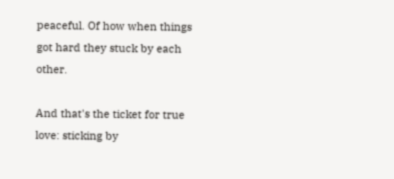peaceful. Of how when things got hard they stuck by each other.

And that's the ticket for true love: sticking by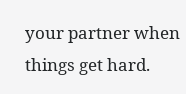your partner when things get hard.